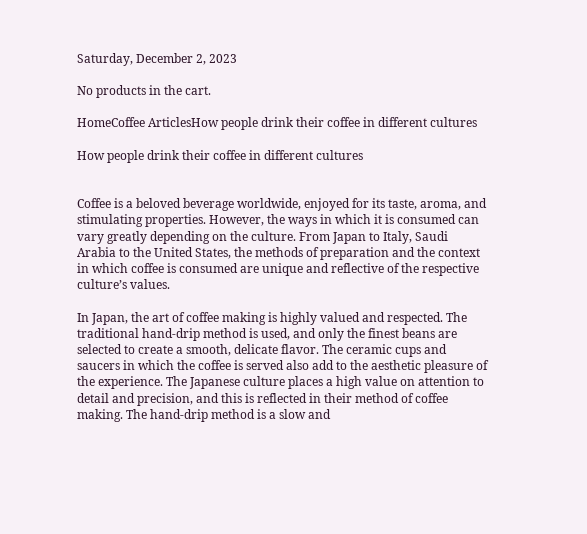Saturday, December 2, 2023

No products in the cart.

HomeCoffee ArticlesHow people drink their coffee in different cultures

How people drink their coffee in different cultures


Coffee is a beloved beverage worldwide, enjoyed for its taste, aroma, and stimulating properties. However, the ways in which it is consumed can vary greatly depending on the culture. From Japan to Italy, Saudi Arabia to the United States, the methods of preparation and the context in which coffee is consumed are unique and reflective of the respective culture’s values.

In Japan, the art of coffee making is highly valued and respected. The traditional hand-drip method is used, and only the finest beans are selected to create a smooth, delicate flavor. The ceramic cups and saucers in which the coffee is served also add to the aesthetic pleasure of the experience. The Japanese culture places a high value on attention to detail and precision, and this is reflected in their method of coffee making. The hand-drip method is a slow and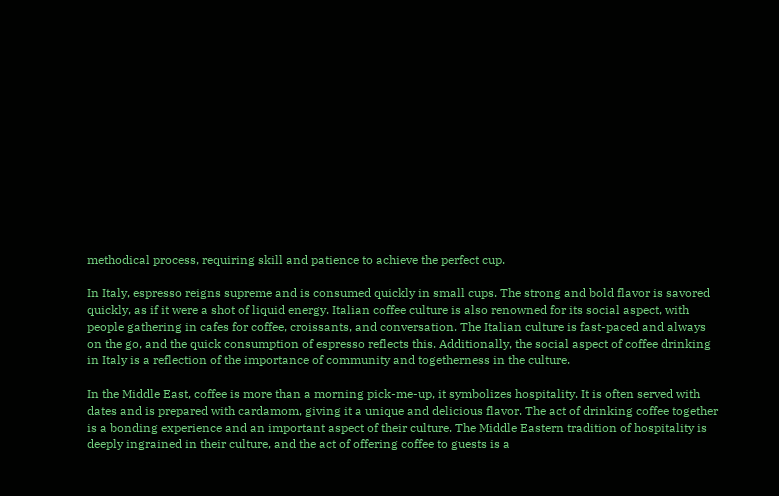methodical process, requiring skill and patience to achieve the perfect cup.

In Italy, espresso reigns supreme and is consumed quickly in small cups. The strong and bold flavor is savored quickly, as if it were a shot of liquid energy. Italian coffee culture is also renowned for its social aspect, with people gathering in cafes for coffee, croissants, and conversation. The Italian culture is fast-paced and always on the go, and the quick consumption of espresso reflects this. Additionally, the social aspect of coffee drinking in Italy is a reflection of the importance of community and togetherness in the culture.

In the Middle East, coffee is more than a morning pick-me-up, it symbolizes hospitality. It is often served with dates and is prepared with cardamom, giving it a unique and delicious flavor. The act of drinking coffee together is a bonding experience and an important aspect of their culture. The Middle Eastern tradition of hospitality is deeply ingrained in their culture, and the act of offering coffee to guests is a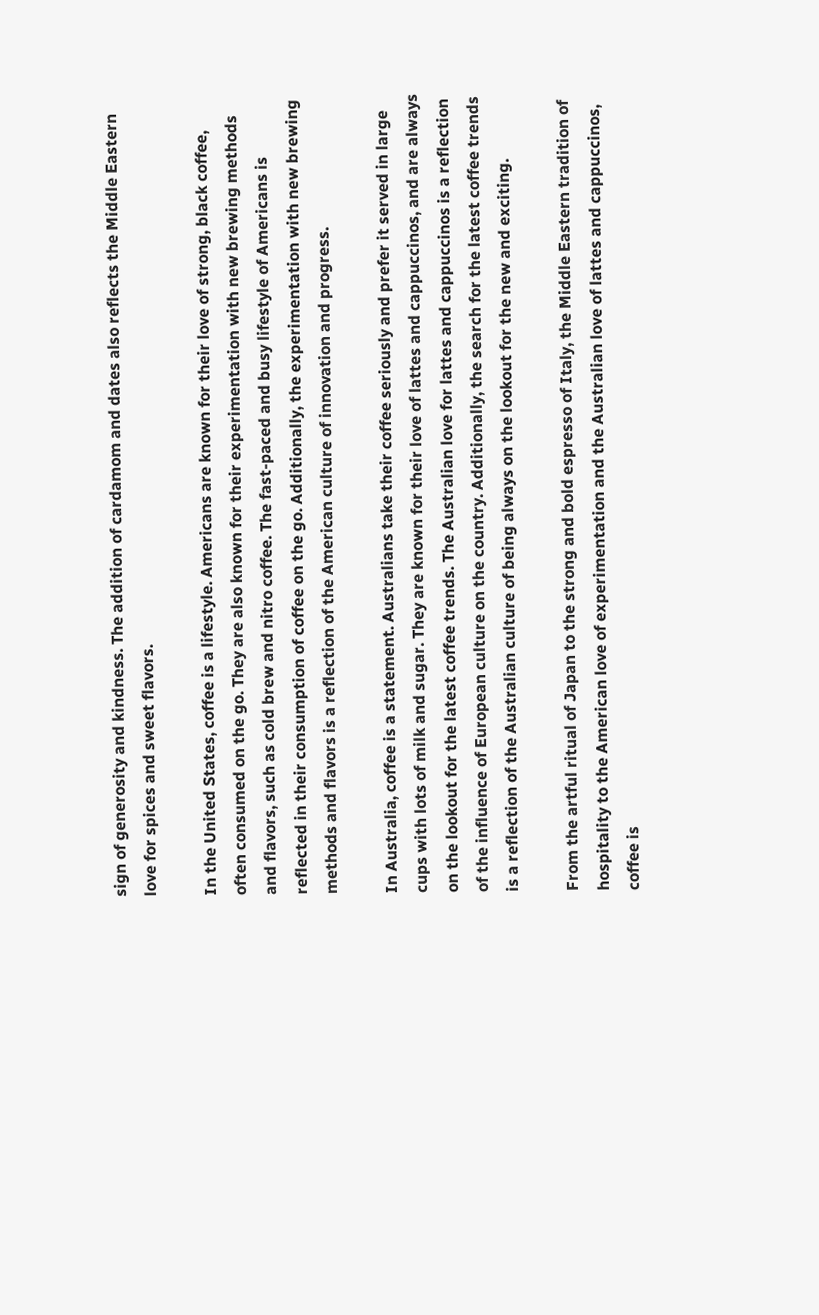sign of generosity and kindness. The addition of cardamom and dates also reflects the Middle Eastern love for spices and sweet flavors.

In the United States, coffee is a lifestyle. Americans are known for their love of strong, black coffee, often consumed on the go. They are also known for their experimentation with new brewing methods and flavors, such as cold brew and nitro coffee. The fast-paced and busy lifestyle of Americans is reflected in their consumption of coffee on the go. Additionally, the experimentation with new brewing methods and flavors is a reflection of the American culture of innovation and progress.

In Australia, coffee is a statement. Australians take their coffee seriously and prefer it served in large cups with lots of milk and sugar. They are known for their love of lattes and cappuccinos, and are always on the lookout for the latest coffee trends. The Australian love for lattes and cappuccinos is a reflection of the influence of European culture on the country. Additionally, the search for the latest coffee trends is a reflection of the Australian culture of being always on the lookout for the new and exciting.

From the artful ritual of Japan to the strong and bold espresso of Italy, the Middle Eastern tradition of hospitality to the American love of experimentation and the Australian love of lattes and cappuccinos, coffee is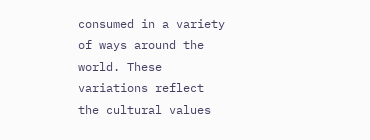consumed in a variety of ways around the world. These variations reflect the cultural values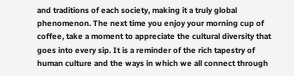and traditions of each society, making it a truly global phenomenon. The next time you enjoy your morning cup of coffee, take a moment to appreciate the cultural diversity that goes into every sip. It is a reminder of the rich tapestry of human culture and the ways in which we all connect through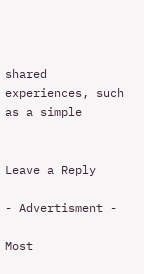shared experiences, such as a simple


Leave a Reply

- Advertisment -

Most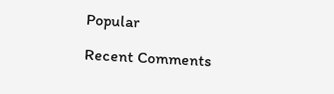Popular

Recent Comments